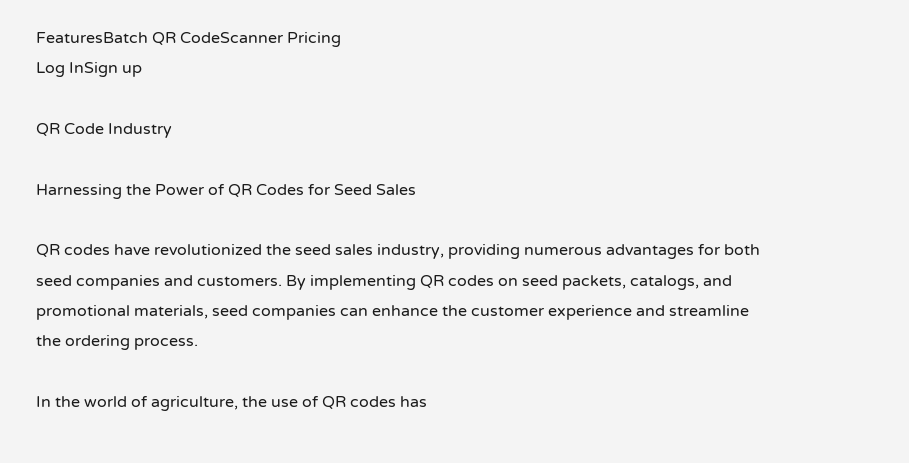FeaturesBatch QR CodeScanner Pricing
Log InSign up

QR Code Industry

Harnessing the Power of QR Codes for Seed Sales

QR codes have revolutionized the seed sales industry, providing numerous advantages for both seed companies and customers. By implementing QR codes on seed packets, catalogs, and promotional materials, seed companies can enhance the customer experience and streamline the ordering process.

In the world of agriculture, the use of QR codes has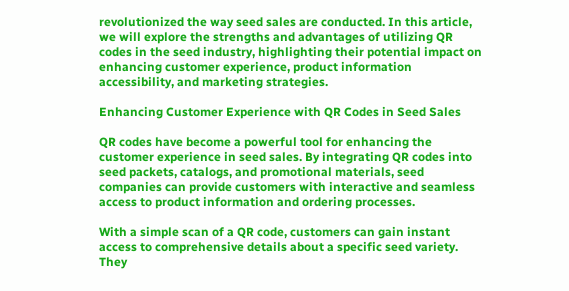revolutionized the way seed sales are conducted. In this article, we will explore the strengths and advantages of utilizing QR codes in the seed industry, highlighting their potential impact on enhancing customer experience, product information accessibility, and marketing strategies.

Enhancing Customer Experience with QR Codes in Seed Sales

QR codes have become a powerful tool for enhancing the customer experience in seed sales. By integrating QR codes into seed packets, catalogs, and promotional materials, seed companies can provide customers with interactive and seamless access to product information and ordering processes.

With a simple scan of a QR code, customers can gain instant access to comprehensive details about a specific seed variety. They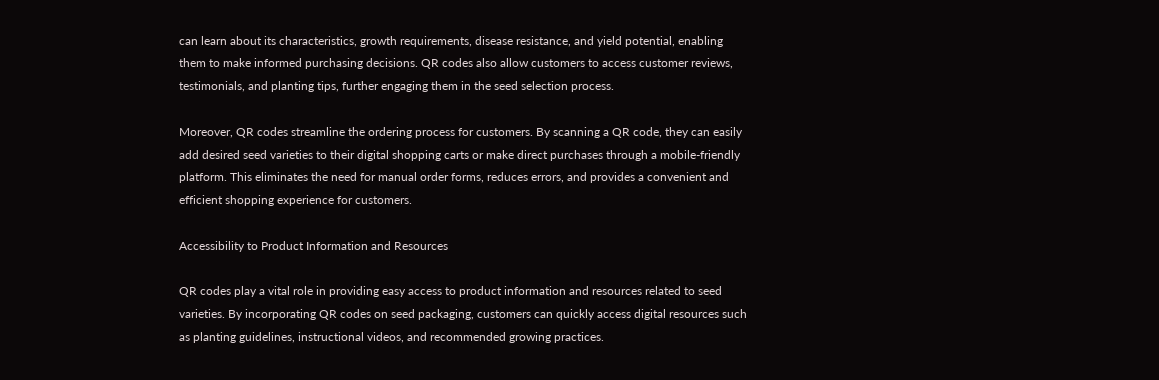can learn about its characteristics, growth requirements, disease resistance, and yield potential, enabling them to make informed purchasing decisions. QR codes also allow customers to access customer reviews, testimonials, and planting tips, further engaging them in the seed selection process.

Moreover, QR codes streamline the ordering process for customers. By scanning a QR code, they can easily add desired seed varieties to their digital shopping carts or make direct purchases through a mobile-friendly platform. This eliminates the need for manual order forms, reduces errors, and provides a convenient and efficient shopping experience for customers.

Accessibility to Product Information and Resources

QR codes play a vital role in providing easy access to product information and resources related to seed varieties. By incorporating QR codes on seed packaging, customers can quickly access digital resources such as planting guidelines, instructional videos, and recommended growing practices.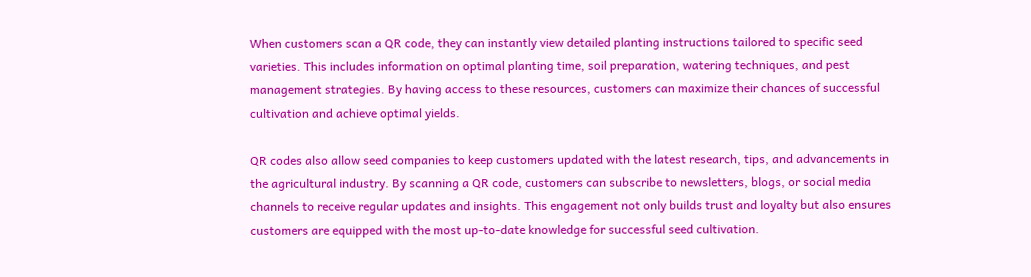When customers scan a QR code, they can instantly view detailed planting instructions tailored to specific seed varieties. This includes information on optimal planting time, soil preparation, watering techniques, and pest management strategies. By having access to these resources, customers can maximize their chances of successful cultivation and achieve optimal yields.

QR codes also allow seed companies to keep customers updated with the latest research, tips, and advancements in the agricultural industry. By scanning a QR code, customers can subscribe to newsletters, blogs, or social media channels to receive regular updates and insights. This engagement not only builds trust and loyalty but also ensures customers are equipped with the most up-to-date knowledge for successful seed cultivation.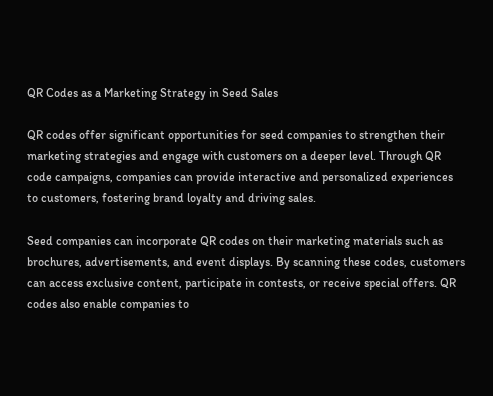QR Codes as a Marketing Strategy in Seed Sales

QR codes offer significant opportunities for seed companies to strengthen their marketing strategies and engage with customers on a deeper level. Through QR code campaigns, companies can provide interactive and personalized experiences to customers, fostering brand loyalty and driving sales.

Seed companies can incorporate QR codes on their marketing materials such as brochures, advertisements, and event displays. By scanning these codes, customers can access exclusive content, participate in contests, or receive special offers. QR codes also enable companies to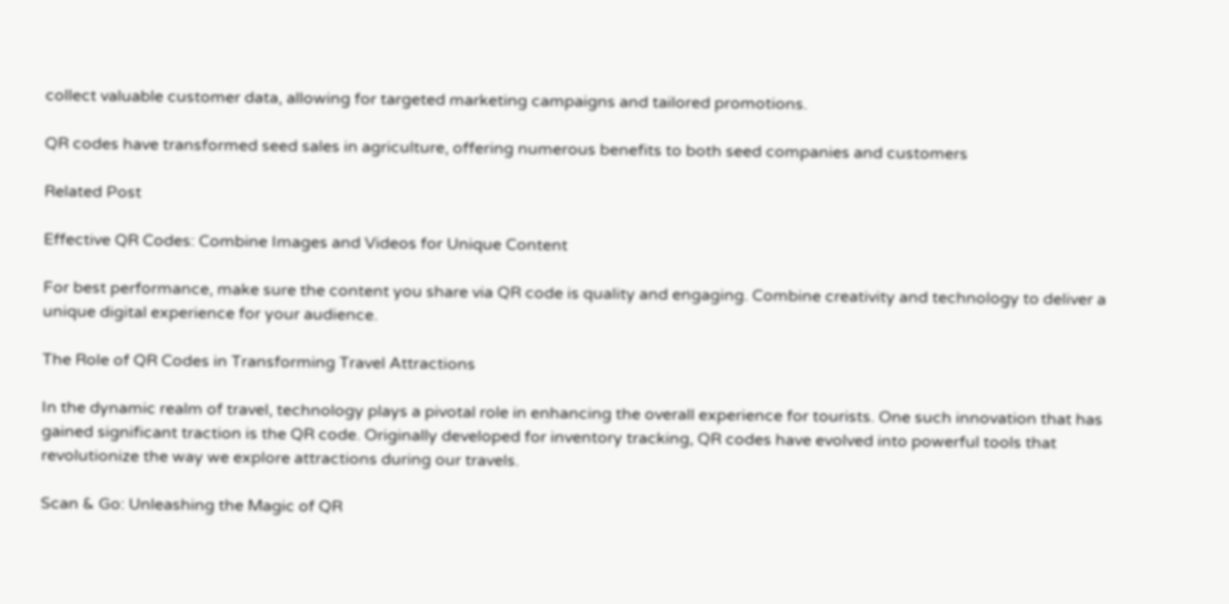collect valuable customer data, allowing for targeted marketing campaigns and tailored promotions.

QR codes have transformed seed sales in agriculture, offering numerous benefits to both seed companies and customers

Related Post

Effective QR Codes: Combine Images and Videos for Unique Content

For best performance, make sure the content you share via QR code is quality and engaging. Combine creativity and technology to deliver a unique digital experience for your audience.

The Role of QR Codes in Transforming Travel Attractions

In the dynamic realm of travel, technology plays a pivotal role in enhancing the overall experience for tourists. One such innovation that has gained significant traction is the QR code. Originally developed for inventory tracking, QR codes have evolved into powerful tools that revolutionize the way we explore attractions during our travels.

Scan & Go: Unleashing the Magic of QR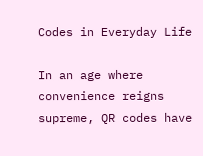Codes in Everyday Life

In an age where convenience reigns supreme, QR codes have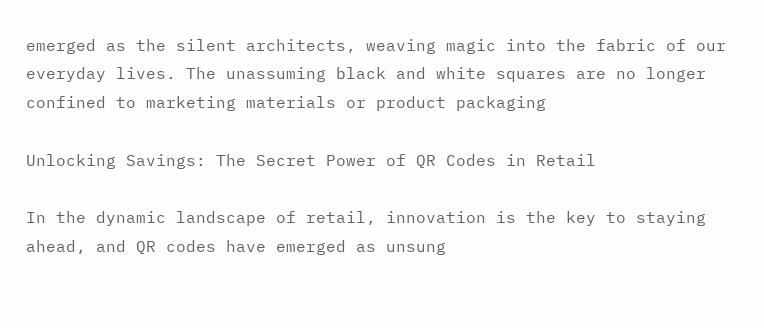emerged as the silent architects, weaving magic into the fabric of our everyday lives. The unassuming black and white squares are no longer confined to marketing materials or product packaging

Unlocking Savings: The Secret Power of QR Codes in Retail

In the dynamic landscape of retail, innovation is the key to staying ahead, and QR codes have emerged as unsung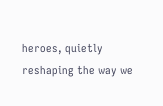heroes, quietly reshaping the way we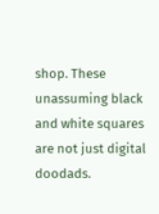shop. These unassuming black and white squares are not just digital doodads.